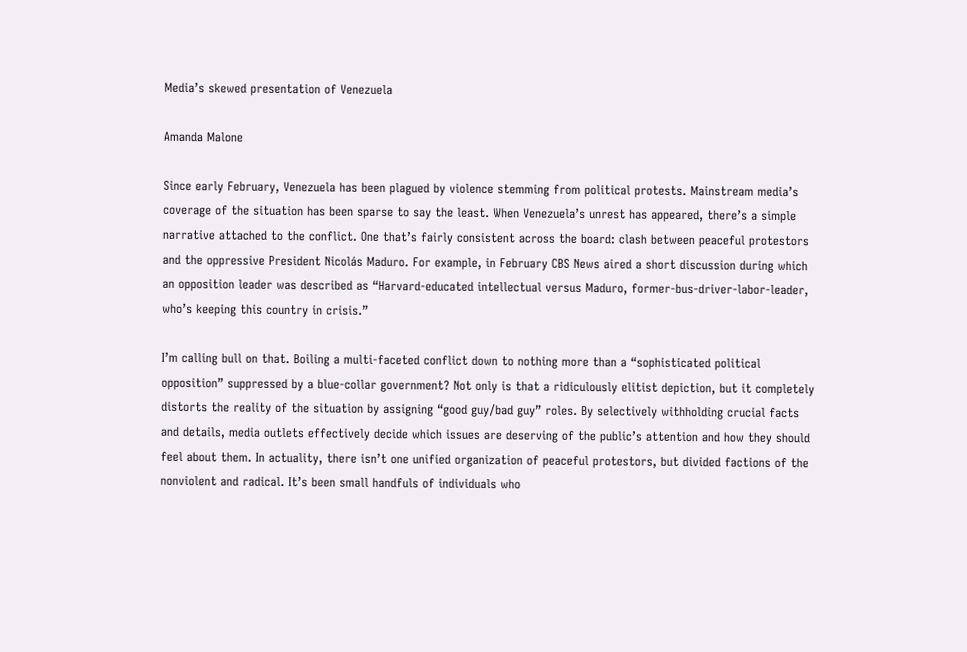Media’s skewed presentation of Venezuela

Amanda Malone

Since early February, Venezuela has been plagued by violence stemming from political protests. Mainstream media’s coverage of the situation has been sparse to say the least. When Venezuela’s unrest has appeared, there’s a simple narrative attached to the conflict. One that’s fairly consistent across the board: clash between peaceful protestors and the oppressive President Nicolás Maduro. For example, in February CBS News aired a short discussion during which an opposition leader was described as “Harvard-educated intellectual versus Maduro, former-bus-driver-labor-leader, who’s keeping this country in crisis.”

I’m calling bull on that. Boiling a multi-faceted conflict down to nothing more than a “sophisticated political opposition” suppressed by a blue-collar government? Not only is that a ridiculously elitist depiction, but it completely distorts the reality of the situation by assigning “good guy/bad guy” roles. By selectively withholding crucial facts and details, media outlets effectively decide which issues are deserving of the public’s attention and how they should feel about them. In actuality, there isn’t one unified organization of peaceful protestors, but divided factions of the nonviolent and radical. It’s been small handfuls of individuals who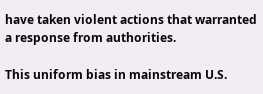have taken violent actions that warranted a response from authorities.

This uniform bias in mainstream U.S.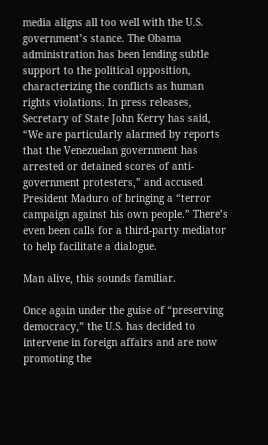media aligns all too well with the U.S. government’s stance. The Obama administration has been lending subtle support to the political opposition, characterizing the conflicts as human rights violations. In press releases, Secretary of State John Kerry has said, “We are particularly alarmed by reports that the Venezuelan government has arrested or detained scores of anti-government protesters,” and accused President Maduro of bringing a “terror campaign against his own people.” There’s even been calls for a third-party mediator to help facilitate a dialogue.

Man alive, this sounds familiar.

Once again under the guise of “preserving democracy,” the U.S. has decided to intervene in foreign affairs and are now promoting the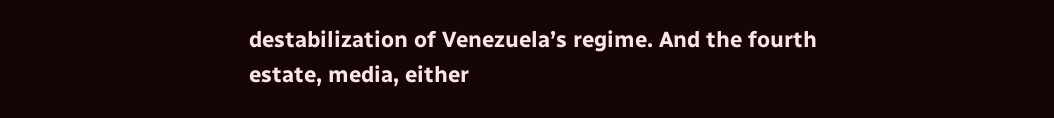destabilization of Venezuela’s regime. And the fourth estate, media, either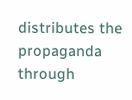distributes the propaganda through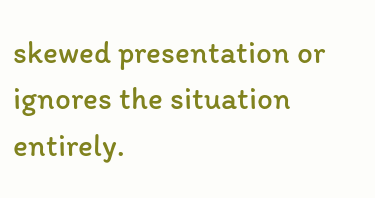skewed presentation or ignores the situation entirely.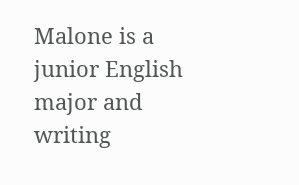Malone is a junior English major and writing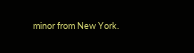minor from New York.